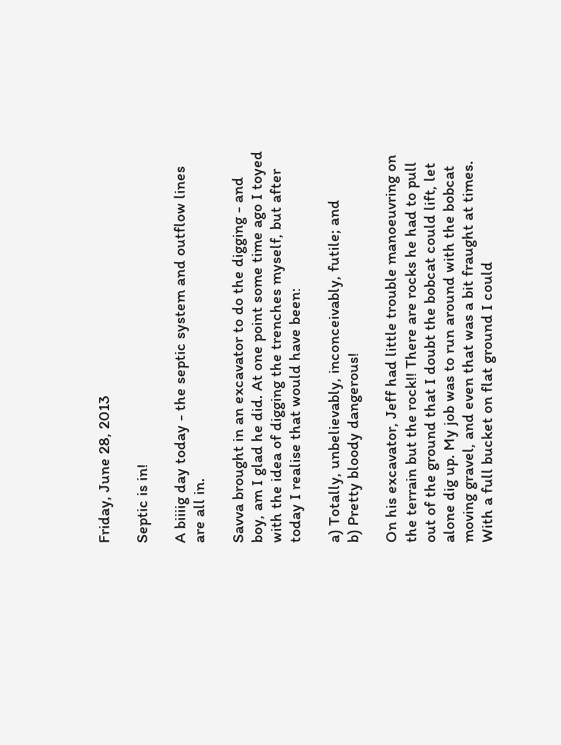Friday, June 28, 2013

Septic is in!

A biiiig day today - the septic system and outflow lines are all in.

Savva brought in an excavator to do the digging - and boy, am I glad he did. At one point some time ago I toyed with the idea of digging the trenches myself, but after today I realise that would have been:

a) Totally, unbelievably, inconceivably, futile; and
b) Pretty bloody dangerous!

On his excavator, Jeff had little trouble manoeuvring on the terrain but the rock!! There are rocks he had to pull out of the ground that I doubt the bobcat could lift, let alone dig up. My job was to run around with the bobcat moving gravel, and even that was a bit fraught at times. With a full bucket on flat ground I could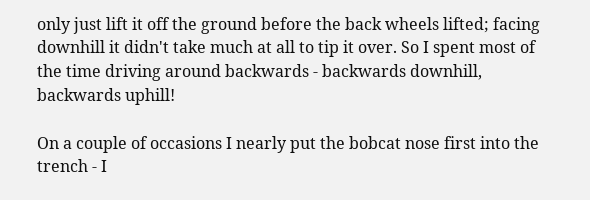only just lift it off the ground before the back wheels lifted; facing downhill it didn't take much at all to tip it over. So I spent most of the time driving around backwards - backwards downhill, backwards uphill!

On a couple of occasions I nearly put the bobcat nose first into the trench - I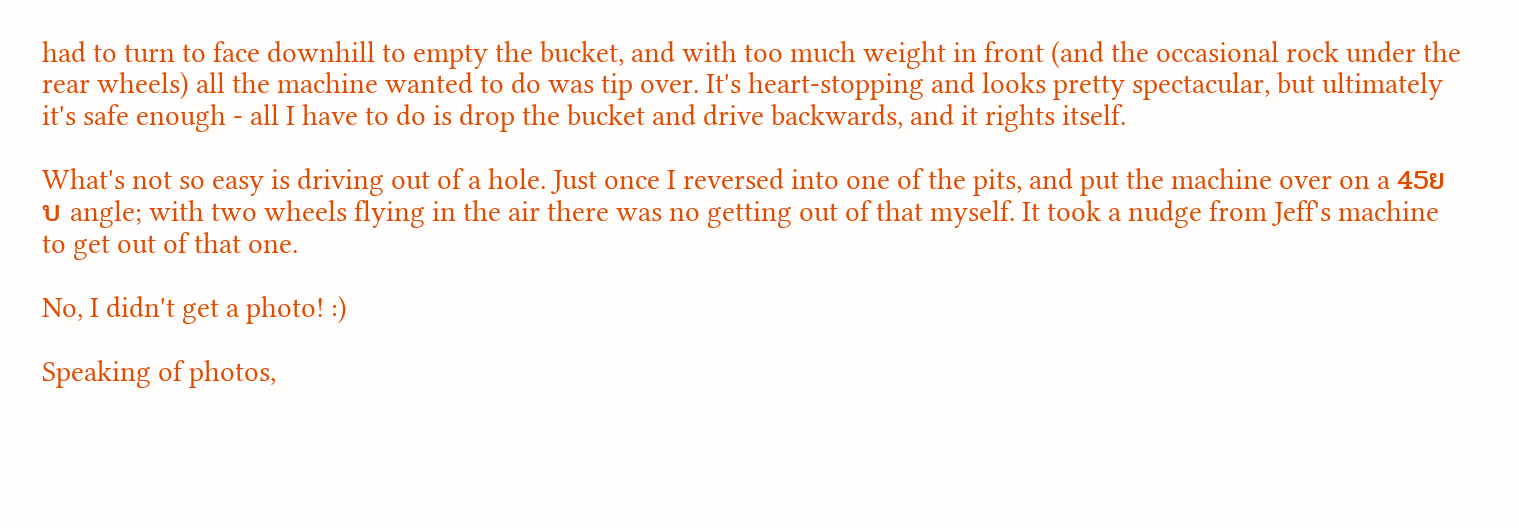had to turn to face downhill to empty the bucket, and with too much weight in front (and the occasional rock under the rear wheels) all the machine wanted to do was tip over. It's heart-stopping and looks pretty spectacular, but ultimately it's safe enough - all I have to do is drop the bucket and drive backwards, and it rights itself.

What's not so easy is driving out of a hole. Just once I reversed into one of the pits, and put the machine over on a 45ยบ angle; with two wheels flying in the air there was no getting out of that myself. It took a nudge from Jeff's machine to get out of that one.

No, I didn't get a photo! :)

Speaking of photos,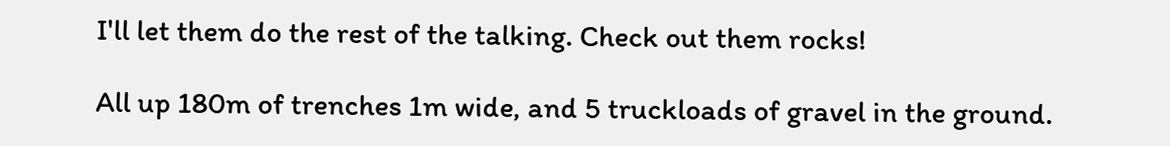I'll let them do the rest of the talking. Check out them rocks!

All up 180m of trenches 1m wide, and 5 truckloads of gravel in the ground.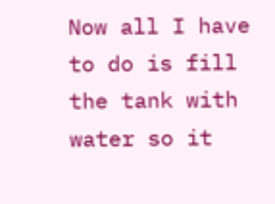Now all I have to do is fill the tank with water so it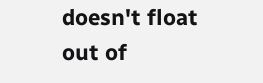doesn't float out of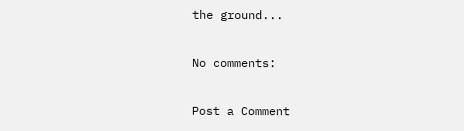the ground...

No comments:

Post a Comment